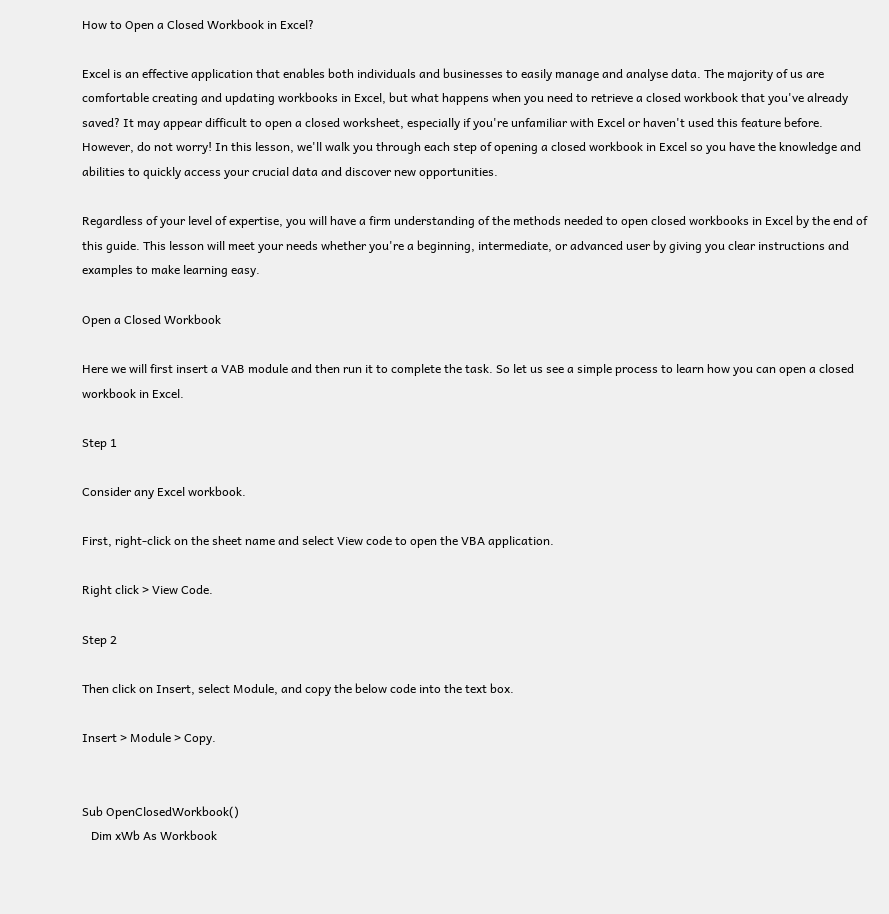How to Open a Closed Workbook in Excel?

Excel is an effective application that enables both individuals and businesses to easily manage and analyse data. The majority of us are comfortable creating and updating workbooks in Excel, but what happens when you need to retrieve a closed workbook that you've already saved? It may appear difficult to open a closed worksheet, especially if you're unfamiliar with Excel or haven't used this feature before. However, do not worry! In this lesson, we'll walk you through each step of opening a closed workbook in Excel so you have the knowledge and abilities to quickly access your crucial data and discover new opportunities.

Regardless of your level of expertise, you will have a firm understanding of the methods needed to open closed workbooks in Excel by the end of this guide. This lesson will meet your needs whether you're a beginning, intermediate, or advanced user by giving you clear instructions and examples to make learning easy.

Open a Closed Workbook

Here we will first insert a VAB module and then run it to complete the task. So let us see a simple process to learn how you can open a closed workbook in Excel.

Step 1

Consider any Excel workbook.

First, right-click on the sheet name and select View code to open the VBA application.

Right click > View Code.

Step 2

Then click on Insert, select Module, and copy the below code into the text box.

Insert > Module > Copy.


Sub OpenClosedWorkbook()
   Dim xWb As Workbook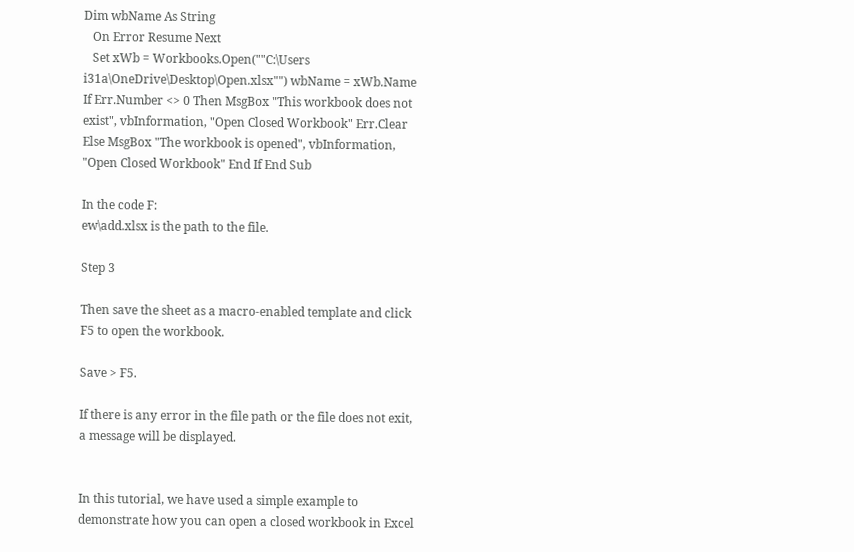Dim wbName As String
   On Error Resume Next
   Set xWb = Workbooks.Open(""C:\Users
i31a\OneDrive\Desktop\Open.xlsx"") wbName = xWb.Name If Err.Number <> 0 Then MsgBox "This workbook does not exist", vbInformation, "Open Closed Workbook" Err.Clear Else MsgBox "The workbook is opened", vbInformation, "Open Closed Workbook" End If End Sub

In the code F:
ew\add.xlsx is the path to the file.

Step 3

Then save the sheet as a macro-enabled template and click F5 to open the workbook.

Save > F5.

If there is any error in the file path or the file does not exit, a message will be displayed.


In this tutorial, we have used a simple example to demonstrate how you can open a closed workbook in Excel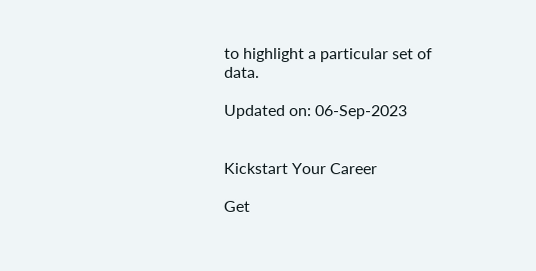to highlight a particular set of data.

Updated on: 06-Sep-2023


Kickstart Your Career

Get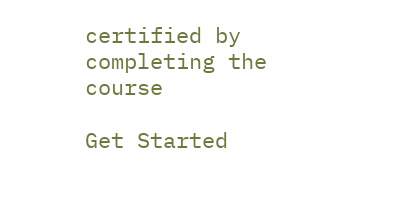certified by completing the course

Get Started